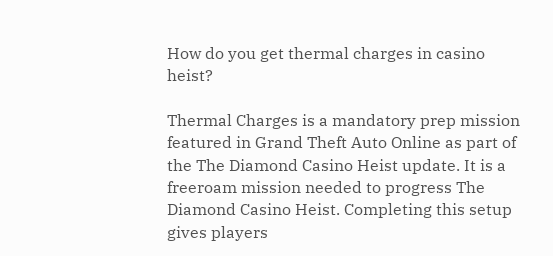How do you get thermal charges in casino heist?

Thermal Charges is a mandatory prep mission featured in Grand Theft Auto Online as part of the The Diamond Casino Heist update. It is a freeroam mission needed to progress The Diamond Casino Heist. Completing this setup gives players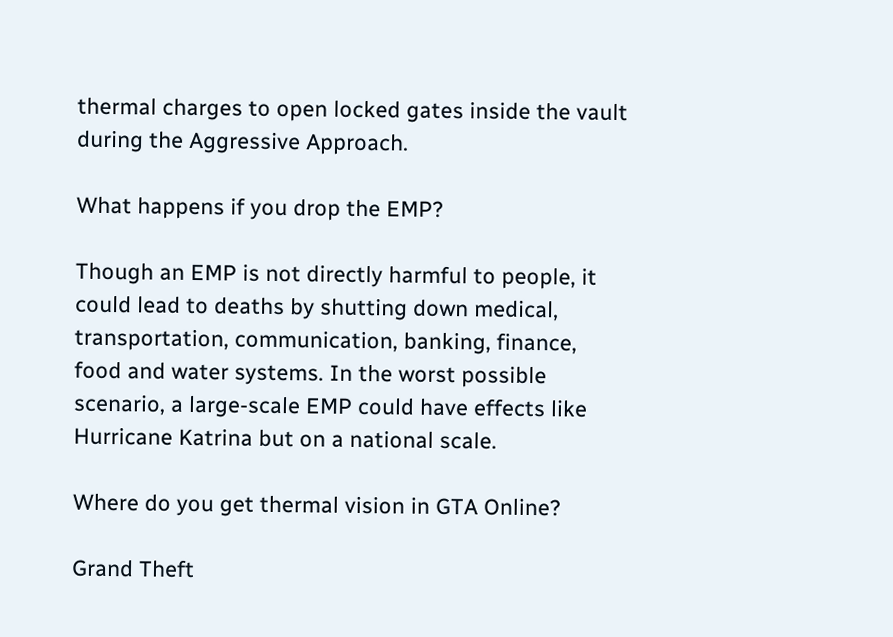thermal charges to open locked gates inside the vault during the Aggressive Approach.

What happens if you drop the EMP?

Though an EMP is not directly harmful to people, it could lead to deaths by shutting down medical, transportation, communication, banking, finance, food and water systems. In the worst possible scenario, a large-scale EMP could have effects like Hurricane Katrina but on a national scale.

Where do you get thermal vision in GTA Online?

Grand Theft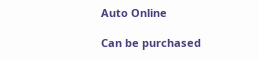Auto Online

Can be purchased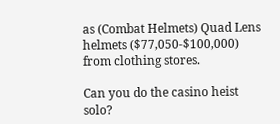as (Combat Helmets) Quad Lens helmets ($77,050-$100,000) from clothing stores.

Can you do the casino heist solo?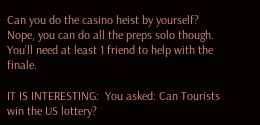Can you do the casino heist by yourself? Nope, you can do all the preps solo though. You’ll need at least 1 friend to help with the finale.

IT IS INTERESTING:  You asked: Can Tourists win the US lottery?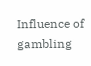Influence of gambling